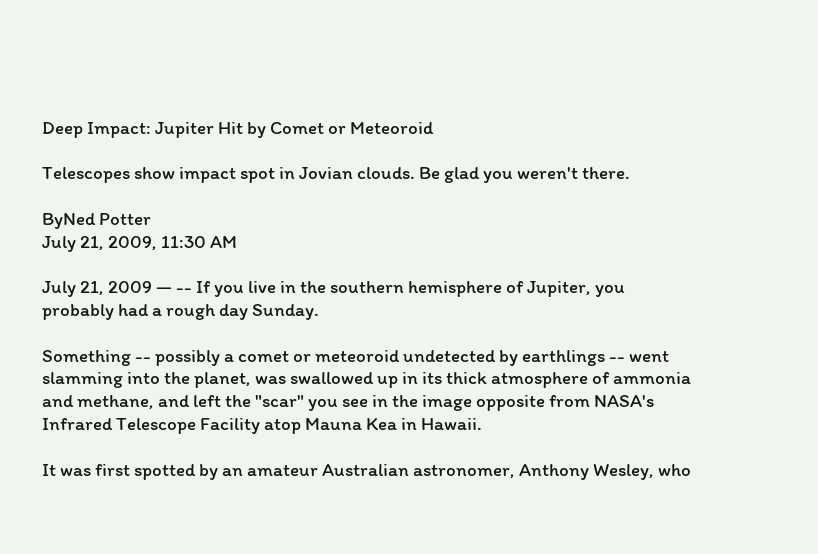Deep Impact: Jupiter Hit by Comet or Meteoroid

Telescopes show impact spot in Jovian clouds. Be glad you weren't there.

ByNed Potter
July 21, 2009, 11:30 AM

July 21, 2009 — -- If you live in the southern hemisphere of Jupiter, you probably had a rough day Sunday.

Something -- possibly a comet or meteoroid undetected by earthlings -- went slamming into the planet, was swallowed up in its thick atmosphere of ammonia and methane, and left the "scar" you see in the image opposite from NASA's Infrared Telescope Facility atop Mauna Kea in Hawaii.

It was first spotted by an amateur Australian astronomer, Anthony Wesley, who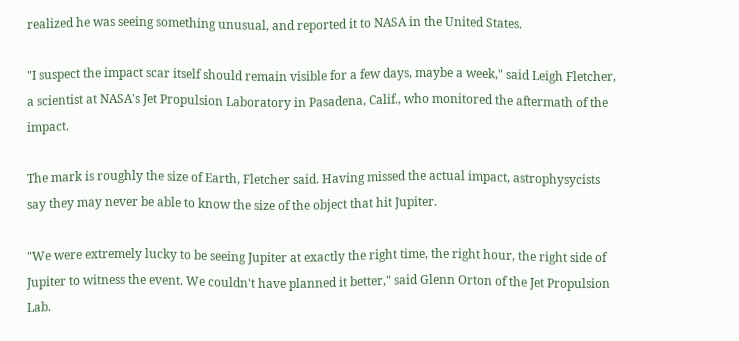realized he was seeing something unusual, and reported it to NASA in the United States.

"I suspect the impact scar itself should remain visible for a few days, maybe a week," said Leigh Fletcher, a scientist at NASA's Jet Propulsion Laboratory in Pasadena, Calif., who monitored the aftermath of the impact.

The mark is roughly the size of Earth, Fletcher said. Having missed the actual impact, astrophysycists say they may never be able to know the size of the object that hit Jupiter.

"We were extremely lucky to be seeing Jupiter at exactly the right time, the right hour, the right side of Jupiter to witness the event. We couldn't have planned it better," said Glenn Orton of the Jet Propulsion Lab.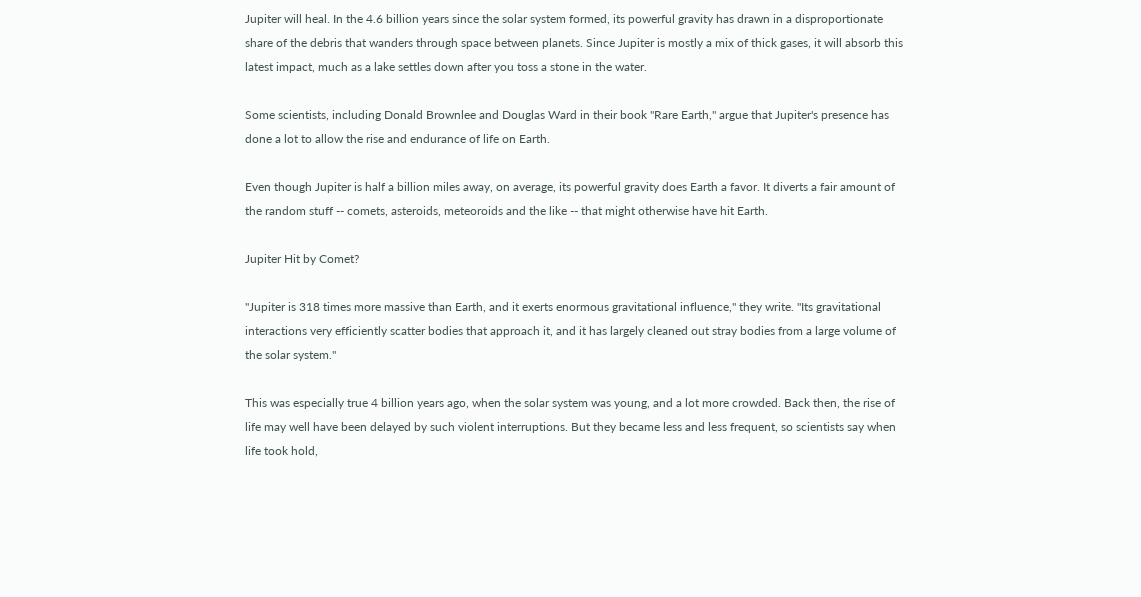Jupiter will heal. In the 4.6 billion years since the solar system formed, its powerful gravity has drawn in a disproportionate share of the debris that wanders through space between planets. Since Jupiter is mostly a mix of thick gases, it will absorb this latest impact, much as a lake settles down after you toss a stone in the water.

Some scientists, including Donald Brownlee and Douglas Ward in their book "Rare Earth," argue that Jupiter's presence has done a lot to allow the rise and endurance of life on Earth.

Even though Jupiter is half a billion miles away, on average, its powerful gravity does Earth a favor. It diverts a fair amount of the random stuff -- comets, asteroids, meteoroids and the like -- that might otherwise have hit Earth.

Jupiter Hit by Comet?

"Jupiter is 318 times more massive than Earth, and it exerts enormous gravitational influence," they write. "Its gravitational interactions very efficiently scatter bodies that approach it, and it has largely cleaned out stray bodies from a large volume of the solar system."

This was especially true 4 billion years ago, when the solar system was young, and a lot more crowded. Back then, the rise of life may well have been delayed by such violent interruptions. But they became less and less frequent, so scientists say when life took hold,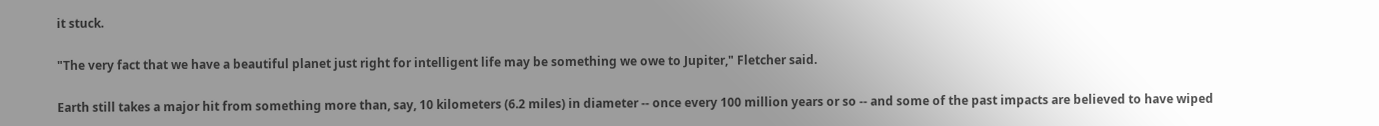it stuck.

"The very fact that we have a beautiful planet just right for intelligent life may be something we owe to Jupiter," Fletcher said.

Earth still takes a major hit from something more than, say, 10 kilometers (6.2 miles) in diameter -- once every 100 million years or so -- and some of the past impacts are believed to have wiped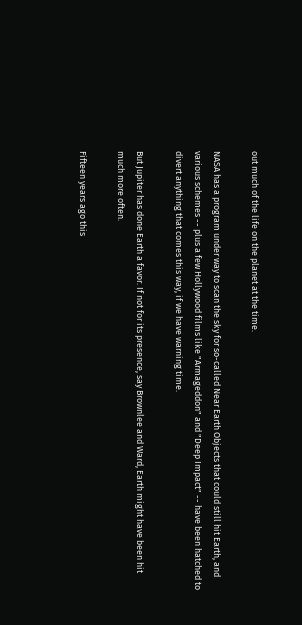out much of the life on the planet at the time.

NASA has a program under way to scan the sky for so-called Near Earth Objects that could still hit Earth, and various schemes -- plus a few Hollywood films like "Armageddon" and "Deep Impact" -- have been hatched to divert anything that comes this way, if we have warning time.

But Jupiter has done Earth a favor. If not for its presence, say Brownlee and Ward, Earth might have been hit much more often.

Fifteen years ago this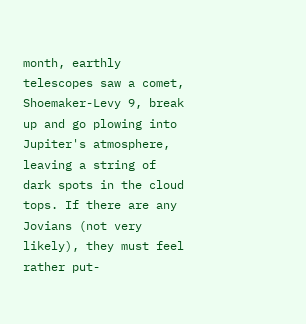month, earthly telescopes saw a comet, Shoemaker-Levy 9, break up and go plowing into Jupiter's atmosphere, leaving a string of dark spots in the cloud tops. If there are any Jovians (not very likely), they must feel rather put-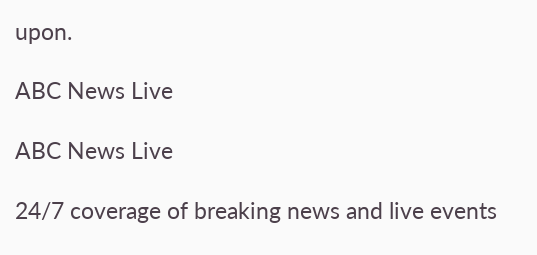upon.

ABC News Live

ABC News Live

24/7 coverage of breaking news and live events